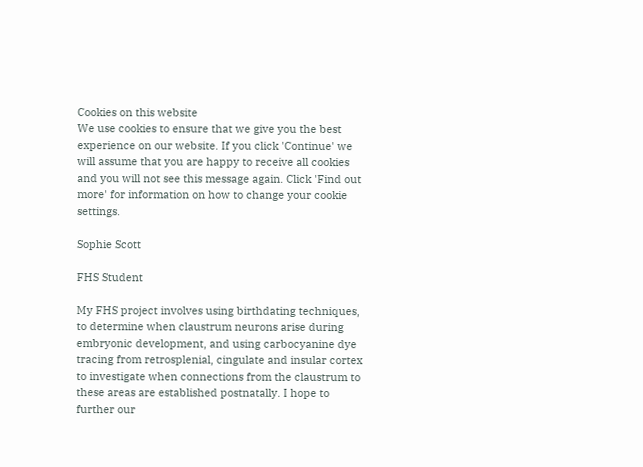Cookies on this website
We use cookies to ensure that we give you the best experience on our website. If you click 'Continue' we will assume that you are happy to receive all cookies and you will not see this message again. Click 'Find out more' for information on how to change your cookie settings.

Sophie Scott

FHS Student

My FHS project involves using birthdating techniques, to determine when claustrum neurons arise during embryonic development, and using carbocyanine dye tracing from retrosplenial, cingulate and insular cortex to investigate when connections from the claustrum to these areas are established postnatally. I hope to further our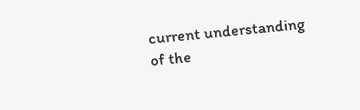current understanding of the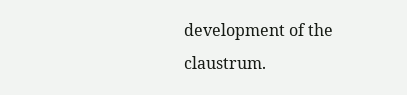development of the claustrum.